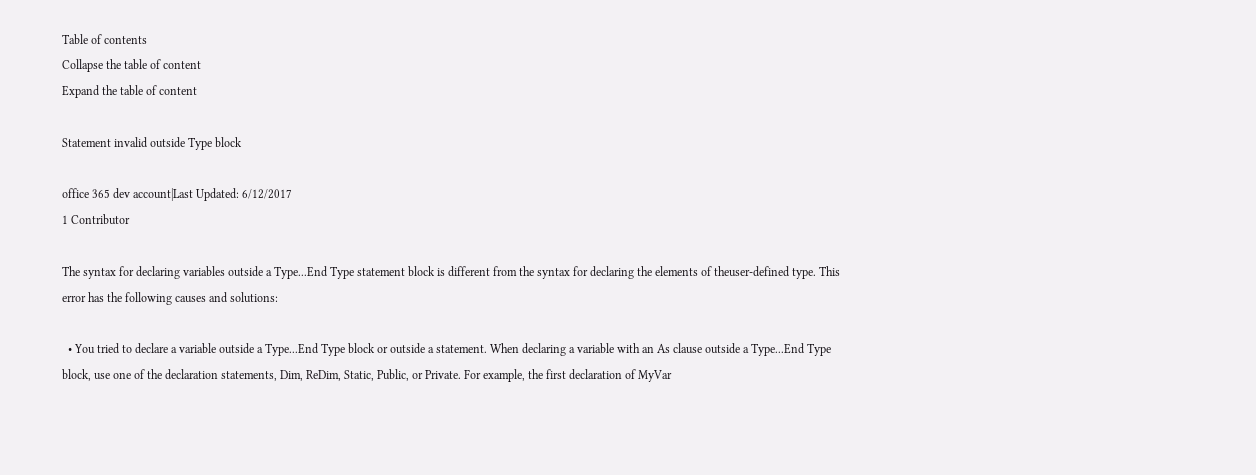Table of contents
Collapse the table of content
Expand the table of content

Statement invalid outside Type block

office 365 dev account|Last Updated: 6/12/2017
1 Contributor

The syntax for declaring variables outside a Type...End Type statement block is different from the syntax for declaring the elements of theuser-defined type. This error has the following causes and solutions:

  • You tried to declare a variable outside a Type...End Type block or outside a statement. When declaring a variable with an As clause outside a Type...End Type block, use one of the declaration statements, Dim, ReDim, Static, Public, or Private. For example, the first declaration of MyVar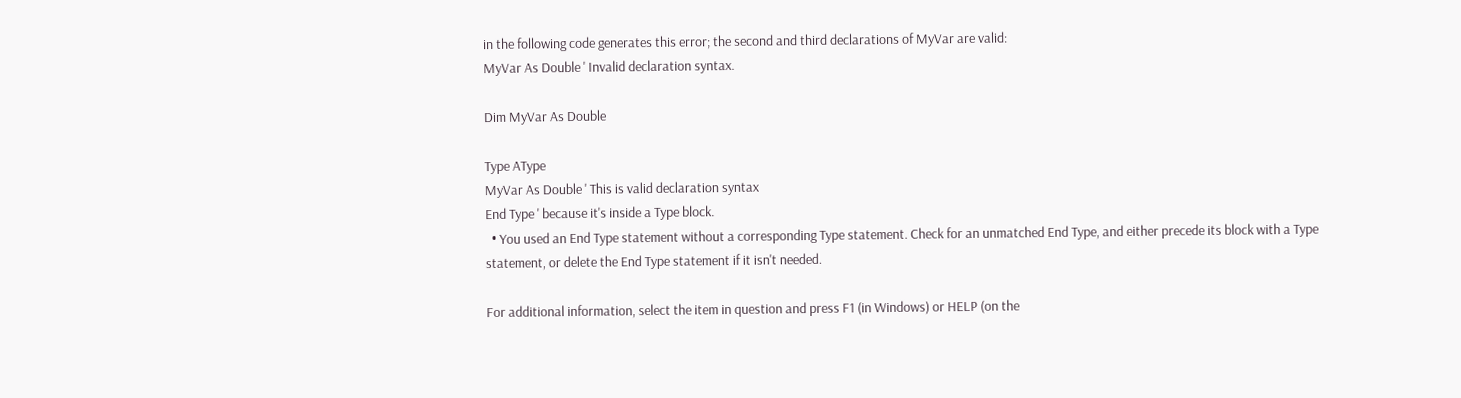in the following code generates this error; the second and third declarations of MyVar are valid:
MyVar As Double ' Invalid declaration syntax.

Dim MyVar As Double

Type AType
MyVar As Double ' This is valid declaration syntax
End Type ' because it's inside a Type block.
  • You used an End Type statement without a corresponding Type statement. Check for an unmatched End Type, and either precede its block with a Type statement, or delete the End Type statement if it isn't needed.

For additional information, select the item in question and press F1 (in Windows) or HELP (on the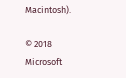Macintosh).

© 2018 Microsoft